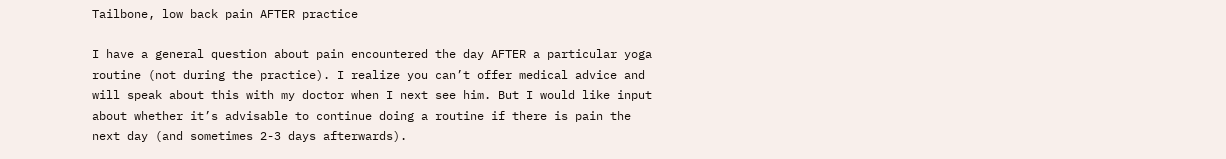Tailbone, low back pain AFTER practice

I have a general question about pain encountered the day AFTER a particular yoga routine (not during the practice). I realize you can’t offer medical advice and will speak about this with my doctor when I next see him. But I would like input about whether it’s advisable to continue doing a routine if there is pain the next day (and sometimes 2-3 days afterwards).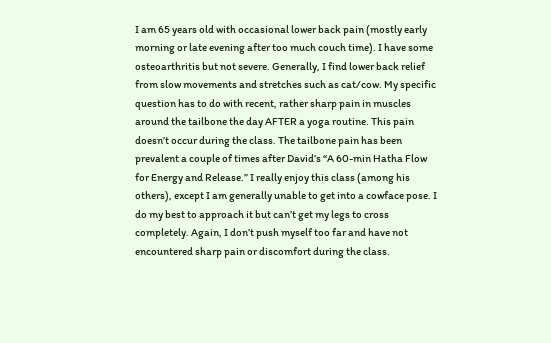I am 65 years old with occasional lower back pain (mostly early morning or late evening after too much couch time). I have some osteoarthritis but not severe. Generally, I find lower back relief from slow movements and stretches such as cat/cow. My specific question has to do with recent, rather sharp pain in muscles around the tailbone the day AFTER a yoga routine. This pain doesn’t occur during the class. The tailbone pain has been prevalent a couple of times after David’s “A 60-min Hatha Flow for Energy and Release.” I really enjoy this class (among his others), except I am generally unable to get into a cowface pose. I do my best to approach it but can’t get my legs to cross completely. Again, I don’t push myself too far and have not encountered sharp pain or discomfort during the class.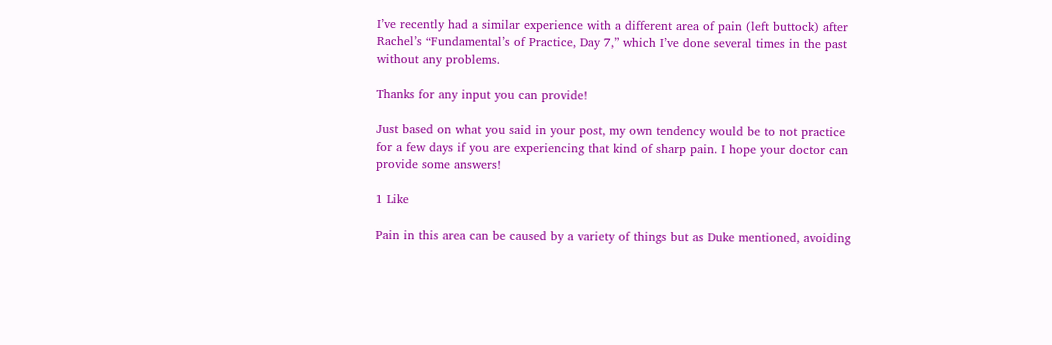I’ve recently had a similar experience with a different area of pain (left buttock) after Rachel’s “Fundamental’s of Practice, Day 7,” which I’ve done several times in the past without any problems.

Thanks for any input you can provide!

Just based on what you said in your post, my own tendency would be to not practice for a few days if you are experiencing that kind of sharp pain. I hope your doctor can provide some answers!

1 Like

Pain in this area can be caused by a variety of things but as Duke mentioned, avoiding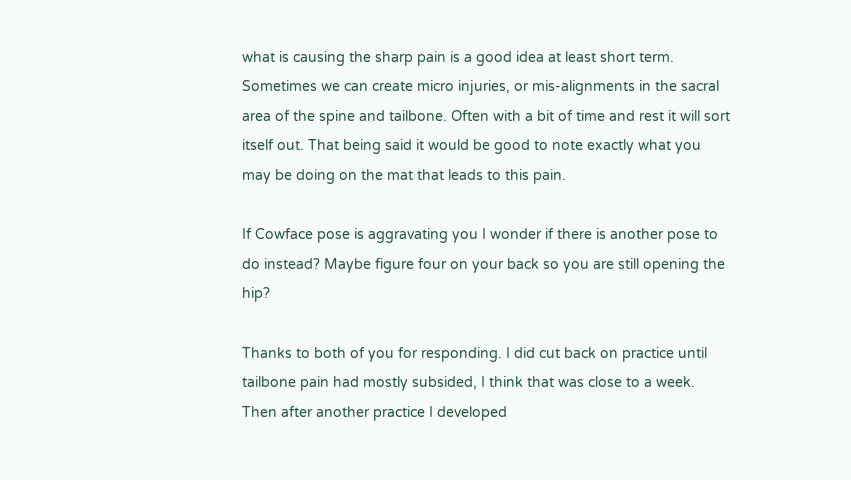what is causing the sharp pain is a good idea at least short term. Sometimes we can create micro injuries, or mis-alignments in the sacral area of the spine and tailbone. Often with a bit of time and rest it will sort itself out. That being said it would be good to note exactly what you may be doing on the mat that leads to this pain.

If Cowface pose is aggravating you I wonder if there is another pose to do instead? Maybe figure four on your back so you are still opening the hip?

Thanks to both of you for responding. I did cut back on practice until tailbone pain had mostly subsided, I think that was close to a week. Then after another practice I developed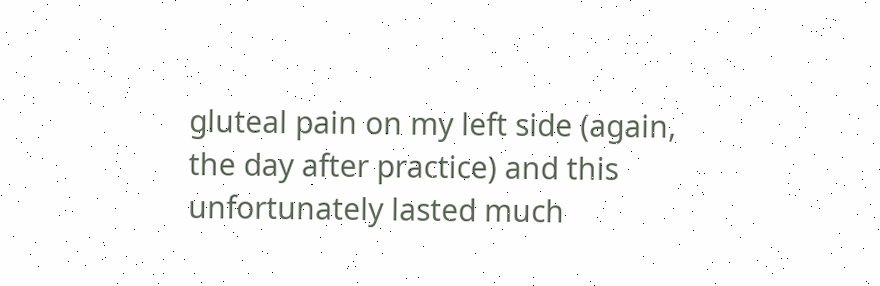gluteal pain on my left side (again, the day after practice) and this unfortunately lasted much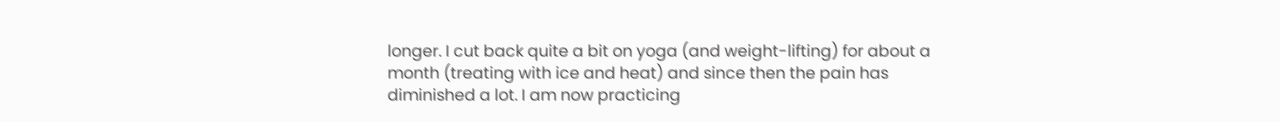longer. I cut back quite a bit on yoga (and weight-lifting) for about a month (treating with ice and heat) and since then the pain has diminished a lot. I am now practicing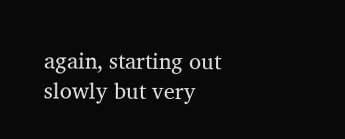again, starting out slowly but very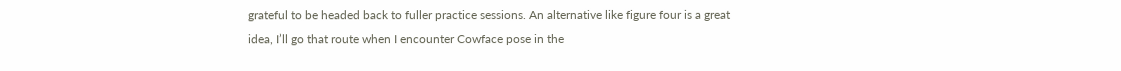grateful to be headed back to fuller practice sessions. An alternative like figure four is a great idea, I’ll go that route when I encounter Cowface pose in the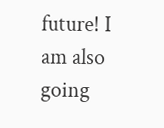future! I am also going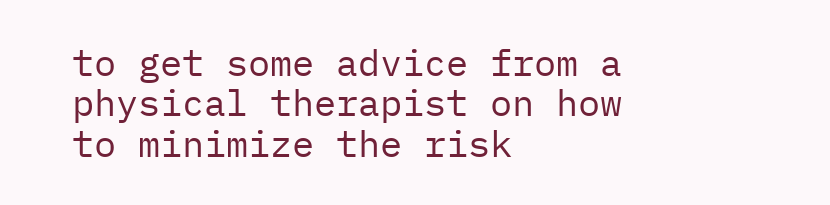to get some advice from a physical therapist on how to minimize the risk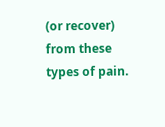(or recover) from these types of pain.